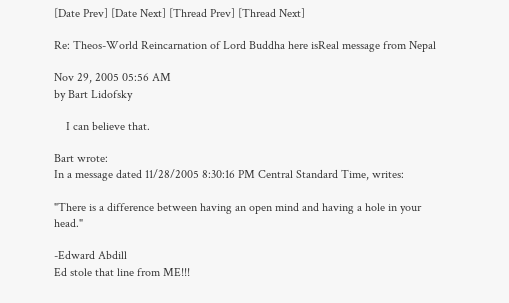[Date Prev] [Date Next] [Thread Prev] [Thread Next]

Re: Theos-World Reincarnation of Lord Buddha here isReal message from Nepal

Nov 29, 2005 05:56 AM
by Bart Lidofsky

    I can believe that.

Bart wrote:
In a message dated 11/28/2005 8:30:16 PM Central Standard Time, writes:

"There is a difference between having an open mind and having a hole in your head."

-Edward Abdill
Ed stole that line from ME!!!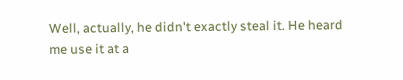Well, actually, he didn't exactly steal it. He heard me use it at a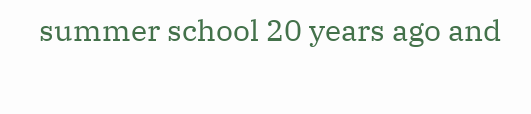summer school 20 years ago and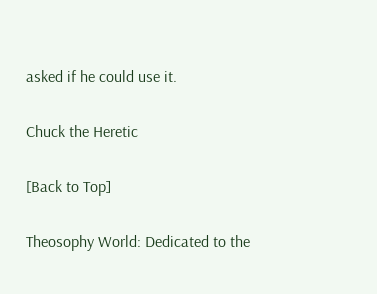asked if he could use it.

Chuck the Heretic

[Back to Top]

Theosophy World: Dedicated to the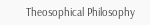Theosophical Philosophy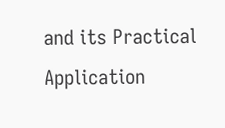and its Practical Application